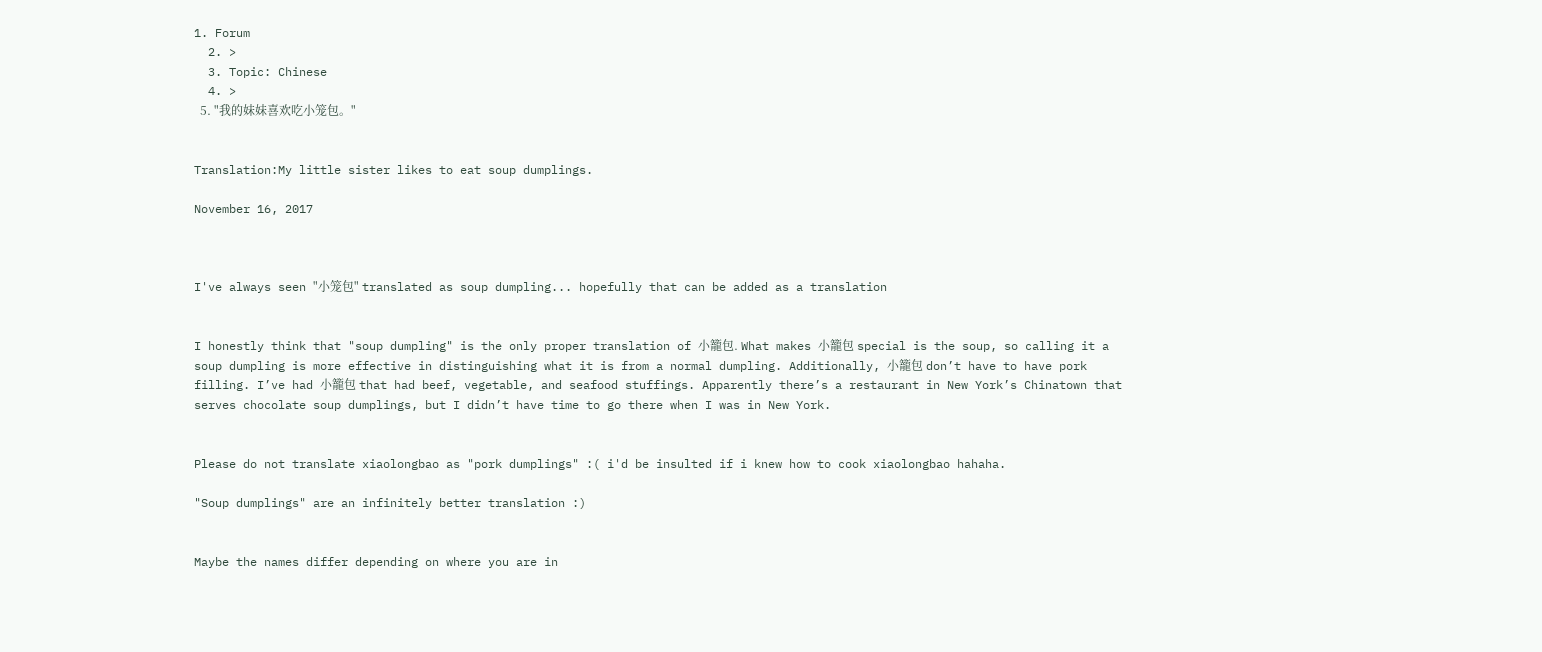1. Forum
  2. >
  3. Topic: Chinese
  4. >
  5. "我的妹妹喜欢吃小笼包。"


Translation:My little sister likes to eat soup dumplings.

November 16, 2017



I've always seen "小笼包" translated as soup dumpling... hopefully that can be added as a translation


I honestly think that "soup dumpling" is the only proper translation of 小籠包. What makes 小籠包 special is the soup, so calling it a soup dumpling is more effective in distinguishing what it is from a normal dumpling. Additionally, 小籠包 don’t have to have pork filling. I’ve had 小籠包 that had beef, vegetable, and seafood stuffings. Apparently there’s a restaurant in New York’s Chinatown that serves chocolate soup dumplings, but I didn’t have time to go there when I was in New York.


Please do not translate xiaolongbao as "pork dumplings" :( i'd be insulted if i knew how to cook xiaolongbao hahaha.

"Soup dumplings" are an infinitely better translation :)


Maybe the names differ depending on where you are in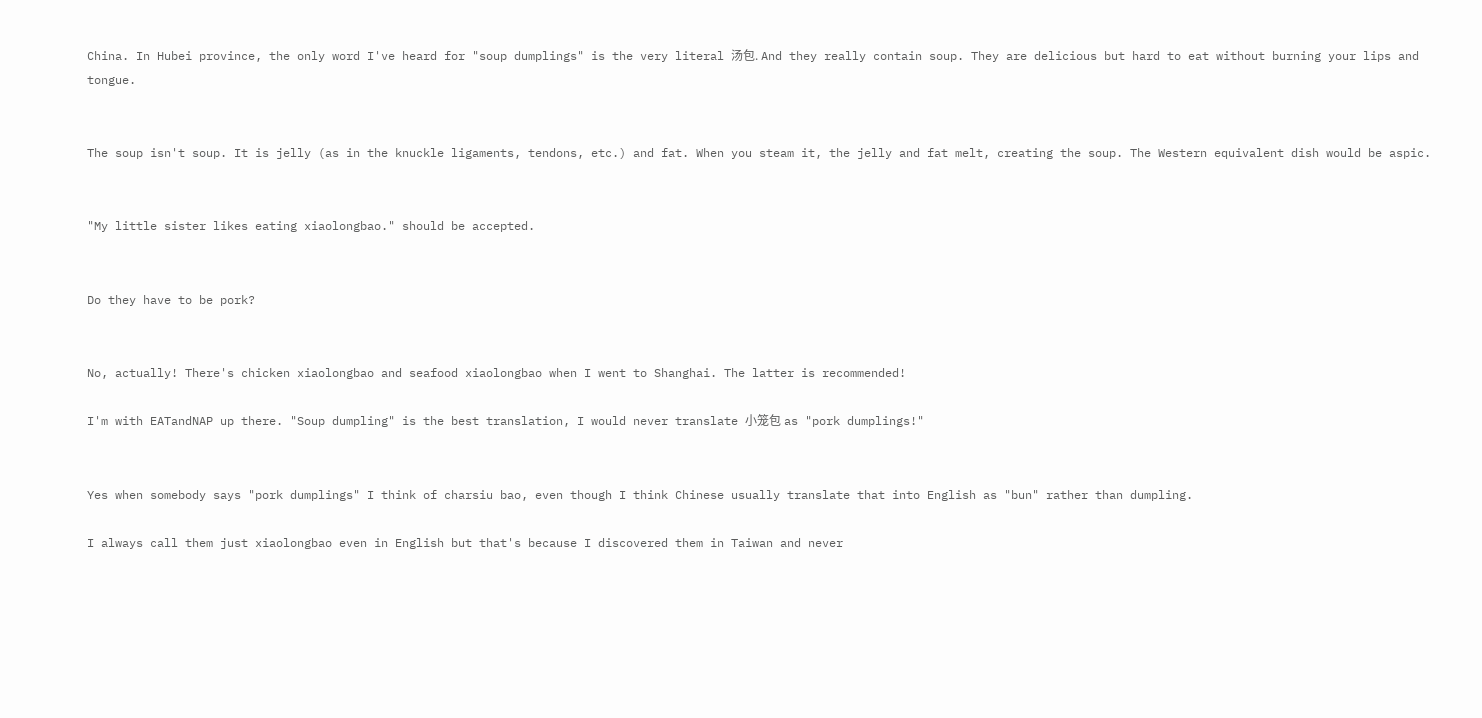China. In Hubei province, the only word I've heard for "soup dumplings" is the very literal 汤包. And they really contain soup. They are delicious but hard to eat without burning your lips and tongue.


The soup isn't soup. It is jelly (as in the knuckle ligaments, tendons, etc.) and fat. When you steam it, the jelly and fat melt, creating the soup. The Western equivalent dish would be aspic.


"My little sister likes eating xiaolongbao." should be accepted.


Do they have to be pork?


No, actually! There's chicken xiaolongbao and seafood xiaolongbao when I went to Shanghai. The latter is recommended!

I'm with EATandNAP up there. "Soup dumpling" is the best translation, I would never translate 小笼包 as "pork dumplings!"


Yes when somebody says "pork dumplings" I think of charsiu bao, even though I think Chinese usually translate that into English as "bun" rather than dumpling.

I always call them just xiaolongbao even in English but that's because I discovered them in Taiwan and never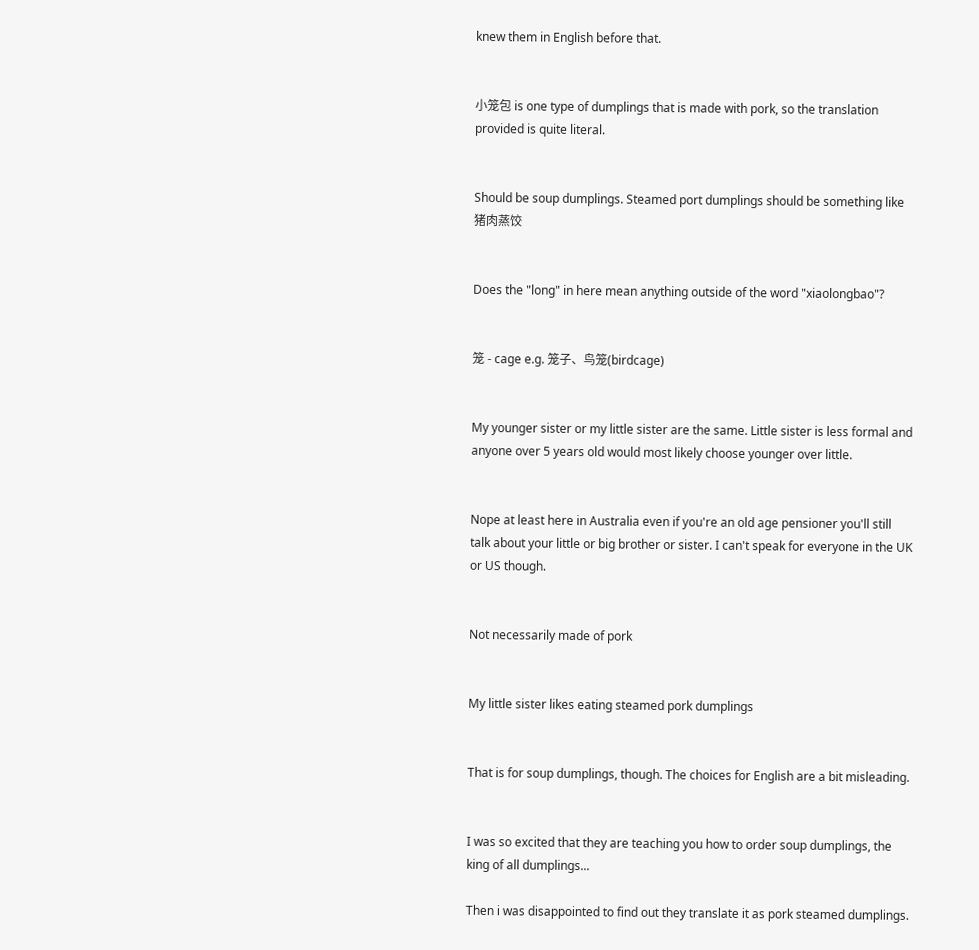knew them in English before that.


小笼包 is one type of dumplings that is made with pork, so the translation provided is quite literal.


Should be soup dumplings. Steamed port dumplings should be something like 猪肉蒸饺


Does the "long" in here mean anything outside of the word "xiaolongbao"?


笼 - cage e.g. 笼子、鸟笼(birdcage)


My younger sister or my little sister are the same. Little sister is less formal and anyone over 5 years old would most likely choose younger over little.


Nope at least here in Australia even if you're an old age pensioner you'll still talk about your little or big brother or sister. I can't speak for everyone in the UK or US though.


Not necessarily made of pork


My little sister likes eating steamed pork dumplings


That is for soup dumplings, though. The choices for English are a bit misleading.


I was so excited that they are teaching you how to order soup dumplings, the king of all dumplings...

Then i was disappointed to find out they translate it as pork steamed dumplings.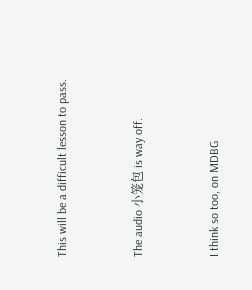This will be a difficult lesson to pass.


The audio 小笼包 is way off.


I think so too, on MDBG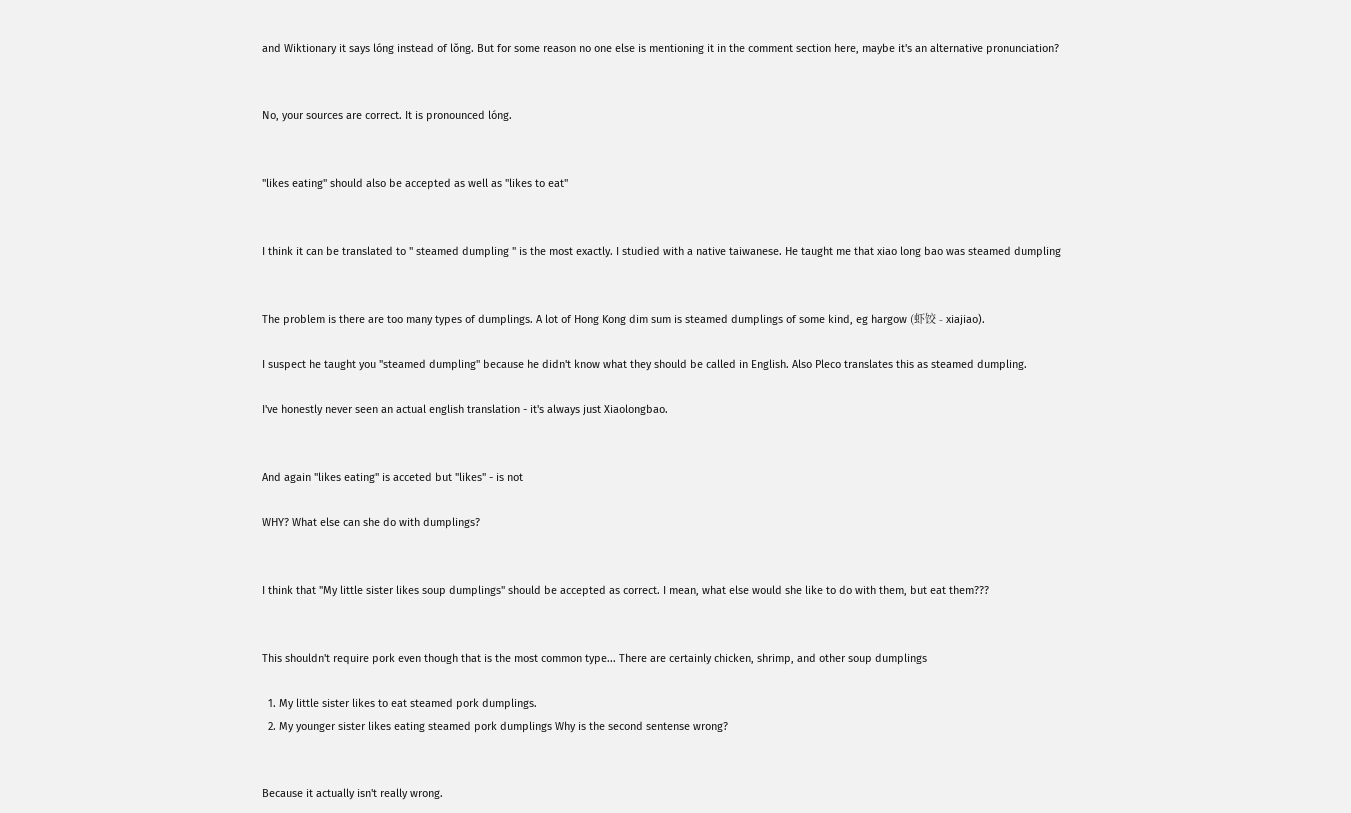and Wiktionary it says lóng instead of lǒng. But for some reason no one else is mentioning it in the comment section here, maybe it's an alternative pronunciation?


No, your sources are correct. It is pronounced lóng.


"likes eating" should also be accepted as well as "likes to eat"


I think it can be translated to " steamed dumpling " is the most exactly. I studied with a native taiwanese. He taught me that xiao long bao was steamed dumpling


The problem is there are too many types of dumplings. A lot of Hong Kong dim sum is steamed dumplings of some kind, eg hargow (虾饺 - xiajiao).

I suspect he taught you "steamed dumpling" because he didn't know what they should be called in English. Also Pleco translates this as steamed dumpling.

I've honestly never seen an actual english translation - it's always just Xiaolongbao.


And again "likes eating" is acceted but "likes" - is not

WHY? What else can she do with dumplings?


I think that "My little sister likes soup dumplings" should be accepted as correct. I mean, what else would she like to do with them, but eat them???


This shouldn't require pork even though that is the most common type... There are certainly chicken, shrimp, and other soup dumplings

  1. My little sister likes to eat steamed pork dumplings.
  2. My younger sister likes eating steamed pork dumplings Why is the second sentense wrong?


Because it actually isn't really wrong.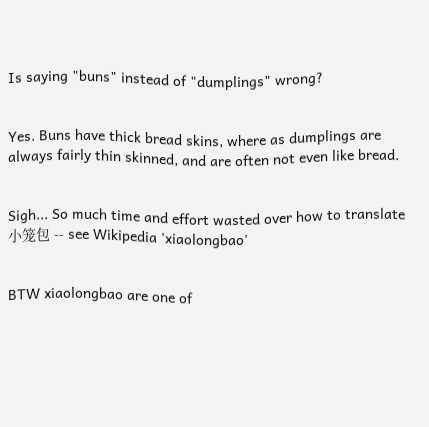Is saying "buns" instead of "dumplings" wrong?


Yes. Buns have thick bread skins, where as dumplings are always fairly thin skinned, and are often not even like bread.


Sigh... So much time and effort wasted over how to translate 小笼包 -- see Wikipedia 'xiaolongbao'


BTW xiaolongbao are one of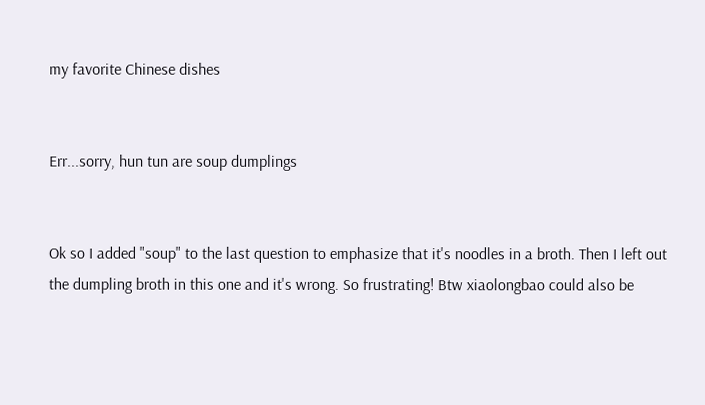my favorite Chinese dishes


Err...sorry, hun tun are soup dumplings


Ok so I added "soup" to the last question to emphasize that it's noodles in a broth. Then I left out the dumpling broth in this one and it's wrong. So frustrating! Btw xiaolongbao could also be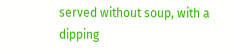served without soup, with a dipping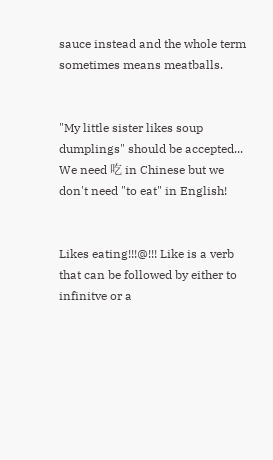sauce instead and the whole term sometimes means meatballs.


"My little sister likes soup dumplings" should be accepted... We need 吃 in Chinese but we don't need "to eat" in English!


Likes eating!!!@!!! Like is a verb that can be followed by either to infinitve or a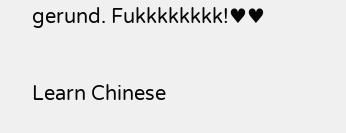gerund. Fukkkkkkkk!♥♥

Learn Chinese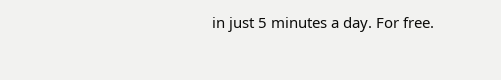in just 5 minutes a day. For free.